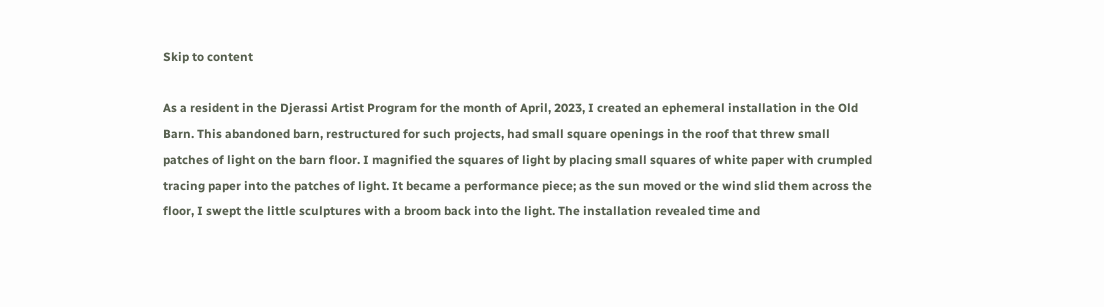Skip to content

As a resident in the Djerassi Artist Program for the month of April, 2023, I created an ephemeral installation in the Old Barn. This abandoned barn, restructured for such projects, had small square openings in the roof that threw small patches of light on the barn floor. I magnified the squares of light by placing small squares of white paper with crumpled tracing paper into the patches of light. It became a performance piece; as the sun moved or the wind slid them across the floor, I swept the little sculptures with a broom back into the light. The installation revealed time and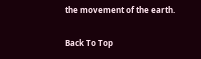the movement of the earth.

Back To Top